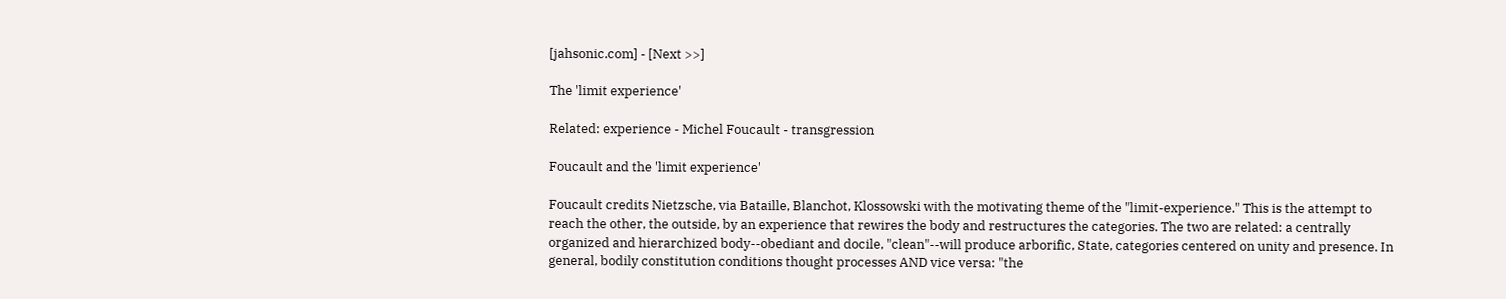[jahsonic.com] - [Next >>]

The 'limit experience'

Related: experience - Michel Foucault - transgression

Foucault and the 'limit experience'

Foucault credits Nietzsche, via Bataille, Blanchot, Klossowski with the motivating theme of the "limit-experience." This is the attempt to reach the other, the outside, by an experience that rewires the body and restructures the categories. The two are related: a centrally organized and hierarchized body--obediant and docile, "clean"--will produce arborific, State, categories centered on unity and presence. In general, bodily constitution conditions thought processes AND vice versa: "the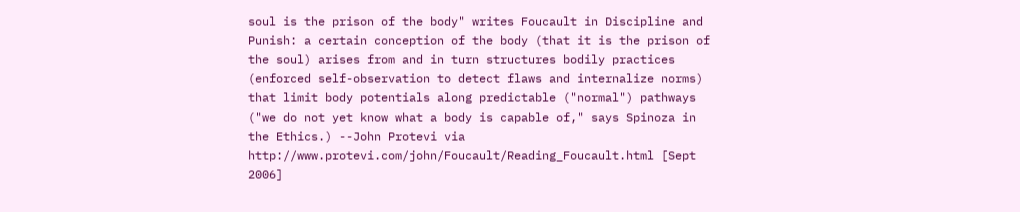soul is the prison of the body" writes Foucault in Discipline and Punish: a certain conception of the body (that it is the prison of the soul) arises from and in turn structures bodily practices (enforced self-observation to detect flaws and internalize norms) that limit body potentials along predictable ("normal") pathways ("we do not yet know what a body is capable of," says Spinoza in the Ethics.) --John Protevi via http://www.protevi.com/john/Foucault/Reading_Foucault.html [Sept 2006]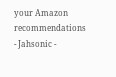your Amazon recommendations - Jahsonic -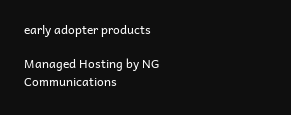early adopter products

Managed Hosting by NG Communications